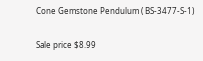Cone Gemstone Pendulum ( BS-3477-S-1)

Sale price $8.99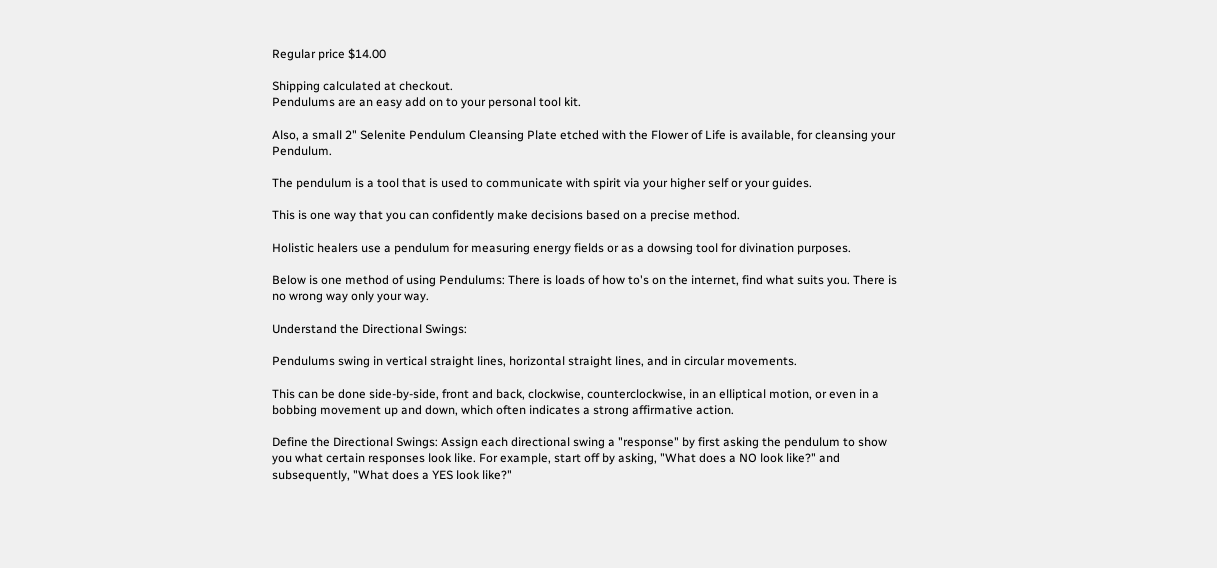Regular price $14.00

Shipping calculated at checkout.
Pendulums are an easy add on to your personal tool kit.

Also, a small 2" Selenite Pendulum Cleansing Plate etched with the Flower of Life is available, for cleansing your Pendulum.

The pendulum is a tool that is used to communicate with spirit via your higher self or your guides.

This is one way that you can confidently make decisions based on a precise method.

Holistic healers use a pendulum for measuring energy fields or as a dowsing tool for divination purposes.

Below is one method of using Pendulums: There is loads of how to's on the internet, find what suits you. There is no wrong way only your way.

Understand the Directional Swings:

Pendulums swing in vertical straight lines, horizontal straight lines, and in circular movements.

This can be done side-by-side, front and back, clockwise, counterclockwise, in an elliptical motion, or even in a bobbing movement up and down, which often indicates a strong affirmative action.

Define the Directional Swings: Assign each directional swing a "response" by first asking the pendulum to show you what certain responses look like. For example, start off by asking, "What does a NO look like?" and subsequently, "What does a YES look like?"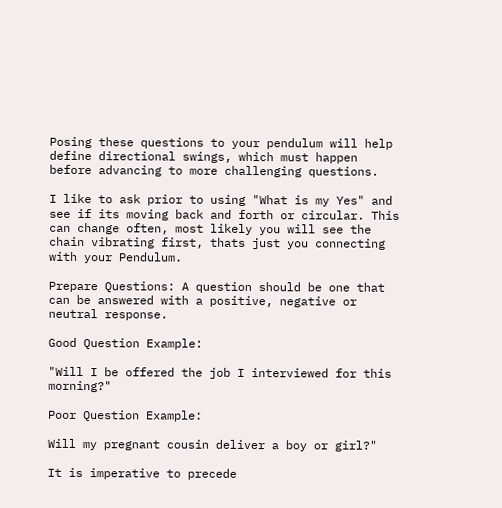Posing these questions to your pendulum will help define directional swings, which must happen before advancing to more challenging questions.

I like to ask prior to using "What is my Yes" and see if its moving back and forth or circular. This can change often, most likely you will see the chain vibrating first, thats just you connecting with your Pendulum.

Prepare Questions: A question should be one that can be answered with a positive, negative or neutral response.

Good Question Example:

"Will I be offered the job I interviewed for this morning?"

Poor Question Example:

Will my pregnant cousin deliver a boy or girl?"

It is imperative to precede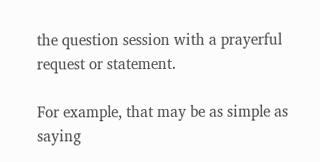the question session with a prayerful request or statement.

For example, that may be as simple as saying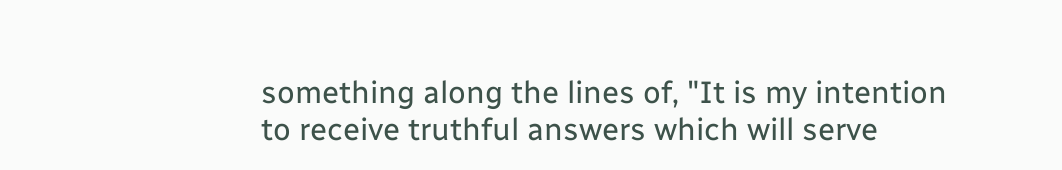something along the lines of, "It is my intention to receive truthful answers which will serve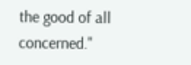the good of all concerned."